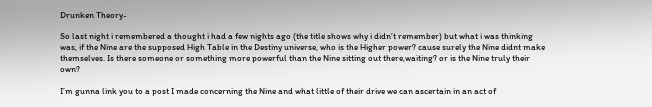Drunken Theory-

So last night i remembered a thought i had a few nights ago (the title shows why i didn’t remember) but what i was thinking was, if the Nine are the supposed High Table in the Destiny universe, who is the Higher power? cause surely the Nine didnt make themselves. Is there someone or something more powerful than the Nine sitting out there,waiting? or is the Nine truly their own?

I’m gunna link you to a post I made concerning the Nine and what little of their drive we can ascertain in an act of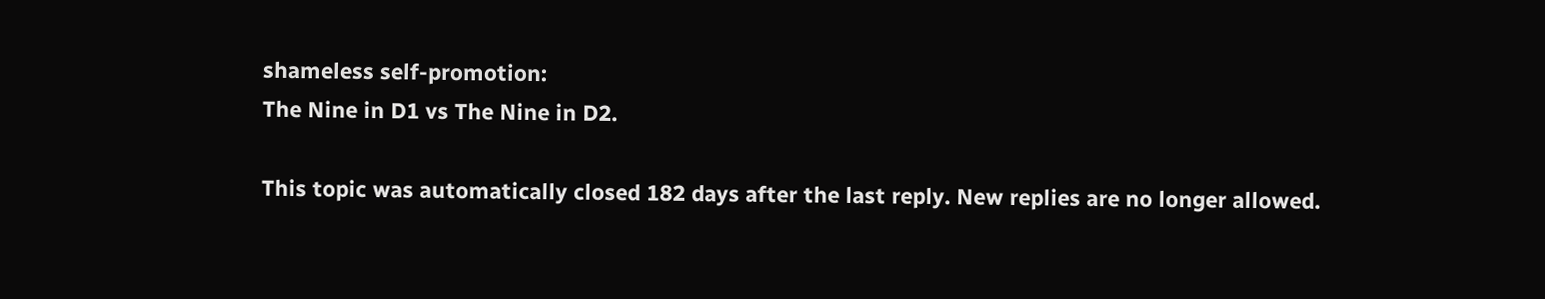shameless self-promotion:
The Nine in D1 vs The Nine in D2.

This topic was automatically closed 182 days after the last reply. New replies are no longer allowed.